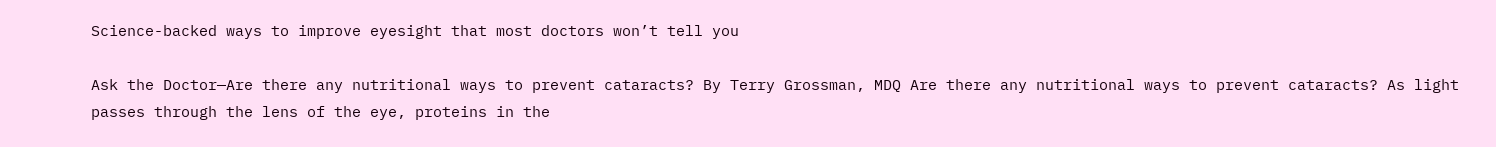Science-backed ways to improve eyesight that most doctors won’t tell you

Ask the Doctor—Are there any nutritional ways to prevent cataracts? By Terry Grossman, MDQ Are there any nutritional ways to prevent cataracts? As light passes through the lens of the eye, proteins in the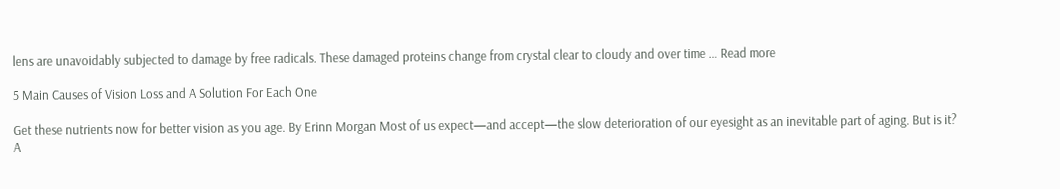lens are unavoidably subjected to damage by free radicals. These damaged proteins change from crystal clear to cloudy and over time … Read more

5 Main Causes of Vision Loss and A Solution For Each One

Get these nutrients now for better vision as you age. By Erinn Morgan Most of us expect—and accept—the slow deterioration of our eyesight as an inevitable part of aging. But is it? A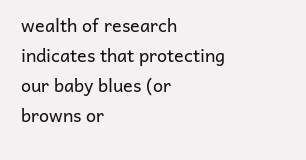wealth of research indicates that protecting our baby blues (or browns or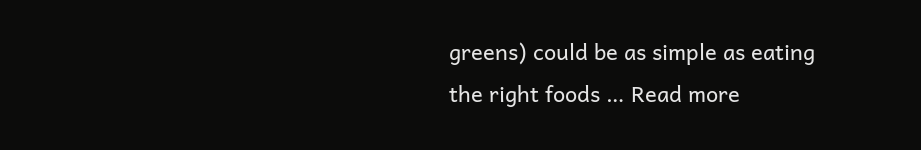greens) could be as simple as eating the right foods … Read more